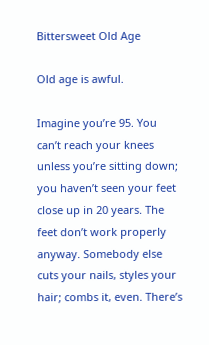Bittersweet Old Age

Old age is awful.

Imagine you’re 95. You can’t reach your knees unless you’re sitting down; you haven’t seen your feet close up in 20 years. The feet don’t work properly anyway. Somebody else cuts your nails, styles your hair; combs it, even. There’s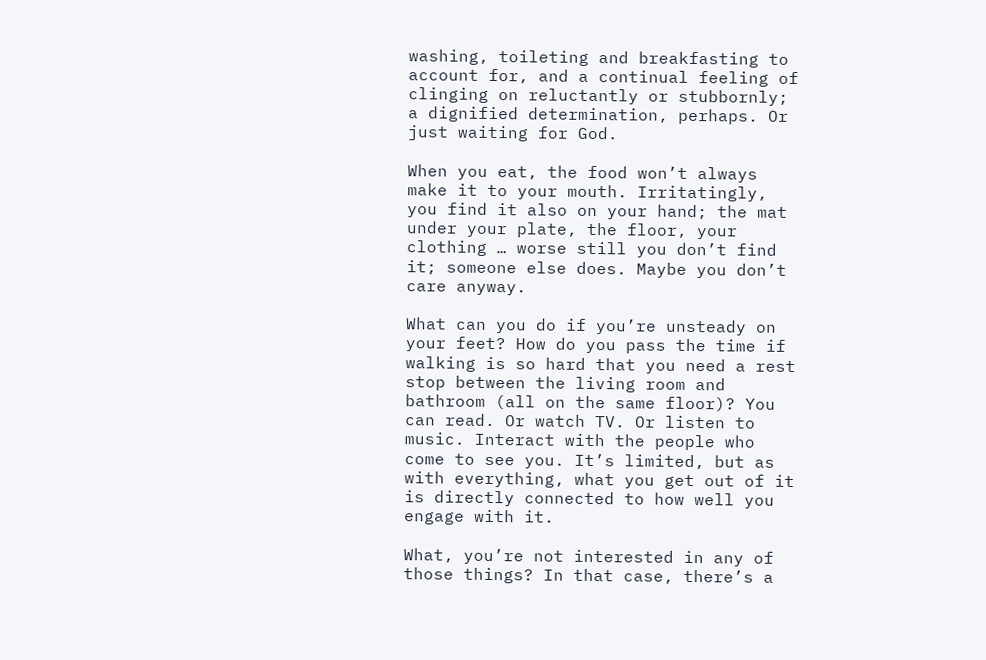washing, toileting and breakfasting to account for, and a continual feeling of clinging on reluctantly or stubbornly; a dignified determination, perhaps. Or just waiting for God.

When you eat, the food won’t always make it to your mouth. Irritatingly, you find it also on your hand; the mat under your plate, the floor, your clothing … worse still you don’t find it; someone else does. Maybe you don’t care anyway.

What can you do if you’re unsteady on your feet? How do you pass the time if walking is so hard that you need a rest stop between the living room and bathroom (all on the same floor)? You can read. Or watch TV. Or listen to music. Interact with the people who come to see you. It’s limited, but as with everything, what you get out of it is directly connected to how well you engage with it.

What, you’re not interested in any of those things? In that case, there’s a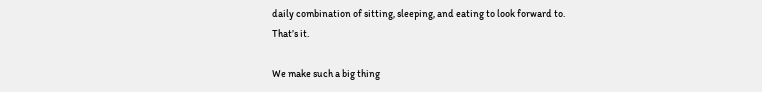daily combination of sitting, sleeping, and eating to look forward to. That’s it.

We make such a big thing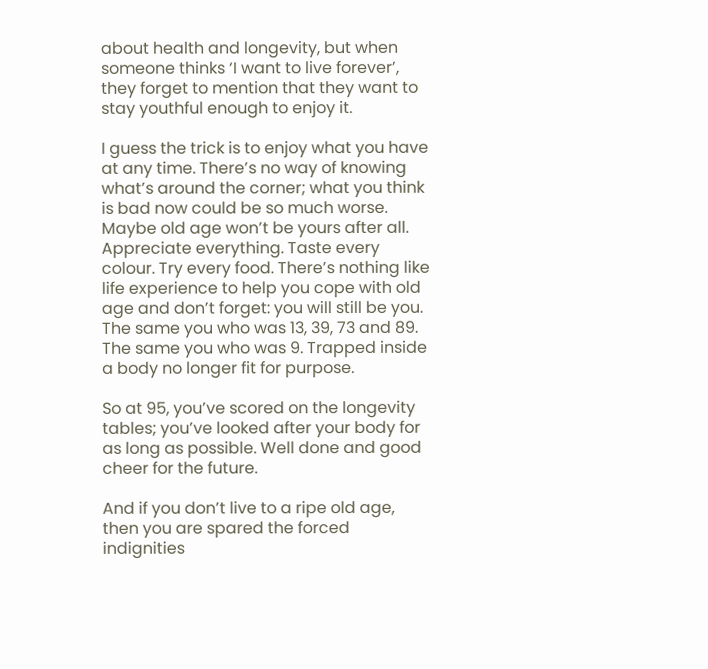about health and longevity, but when someone thinks ‘I want to live forever’, they forget to mention that they want to stay youthful enough to enjoy it.

I guess the trick is to enjoy what you have at any time. There’s no way of knowing what’s around the corner; what you think is bad now could be so much worse. Maybe old age won’t be yours after all. Appreciate everything. Taste every colour. Try every food. There’s nothing like life experience to help you cope with old age and don’t forget: you will still be you. The same you who was 13, 39, 73 and 89. The same you who was 9. Trapped inside a body no longer fit for purpose.

So at 95, you’ve scored on the longevity tables; you’ve looked after your body for as long as possible. Well done and good cheer for the future.

And if you don’t live to a ripe old age, then you are spared the forced indignities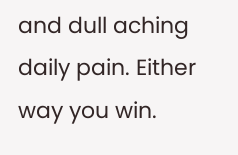and dull aching daily pain. Either way you win.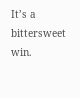It’s a bittersweet win.